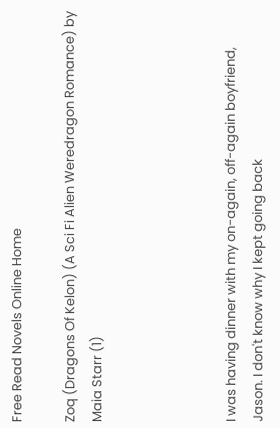Free Read Novels Online Home

Zoq (Dragons Of Kelon) (A Sci Fi Alien Weredragon Romance) by Maia Starr (1)




I was having dinner with my on-again, off-again boyfriend, Jason. I don't know why I kept going back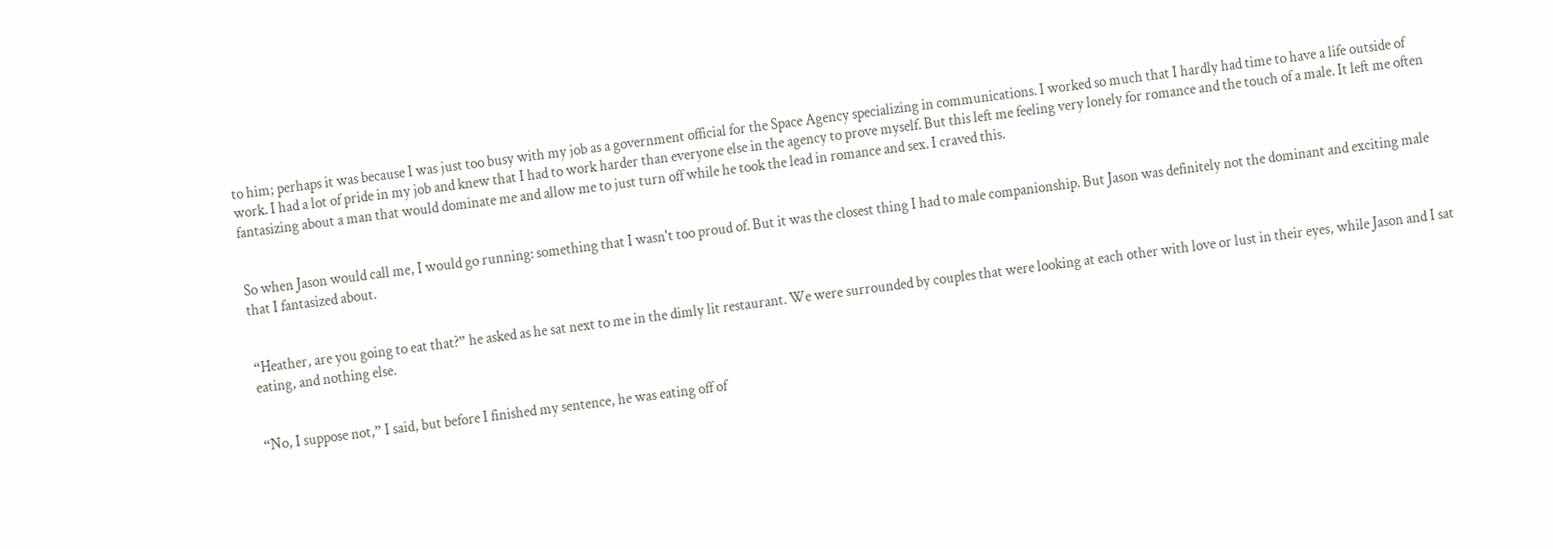to him; perhaps it was because I was just too busy with my job as a government official for the Space Agency specializing in communications. I worked so much that I hardly had time to have a life outside of work. I had a lot of pride in my job and knew that I had to work harder than everyone else in the agency to prove myself. But this left me feeling very lonely for romance and the touch of a male. It left me often fantasizing about a man that would dominate me and allow me to just turn off while he took the lead in romance and sex. I craved this.


So when Jason would call me, I would go running: something that I wasn't too proud of. But it was the closest thing I had to male companionship. But Jason was definitely not the dominant and exciting male that I fantasized about.


“Heather, are you going to eat that?” he asked as he sat next to me in the dimly lit restaurant. We were surrounded by couples that were looking at each other with love or lust in their eyes, while Jason and I sat eating, and nothing else.


“No, I suppose not,” I said, but before I finished my sentence, he was eating off of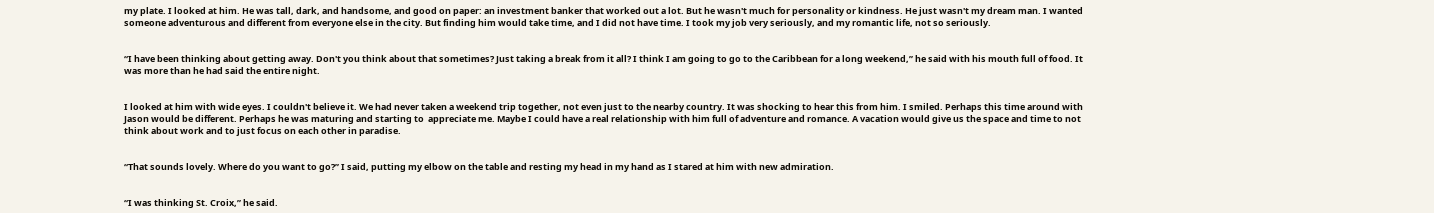my plate. I looked at him. He was tall, dark, and handsome, and good on paper: an investment banker that worked out a lot. But he wasn't much for personality or kindness. He just wasn't my dream man. I wanted someone adventurous and different from everyone else in the city. But finding him would take time, and I did not have time. I took my job very seriously, and my romantic life, not so seriously.


“I have been thinking about getting away. Don't you think about that sometimes? Just taking a break from it all? I think I am going to go to the Caribbean for a long weekend,” he said with his mouth full of food. It was more than he had said the entire night.


I looked at him with wide eyes. I couldn't believe it. We had never taken a weekend trip together, not even just to the nearby country. It was shocking to hear this from him. I smiled. Perhaps this time around with Jason would be different. Perhaps he was maturing and starting to  appreciate me. Maybe I could have a real relationship with him full of adventure and romance. A vacation would give us the space and time to not think about work and to just focus on each other in paradise.


“That sounds lovely. Where do you want to go?” I said, putting my elbow on the table and resting my head in my hand as I stared at him with new admiration.


“I was thinking St. Croix,” he said.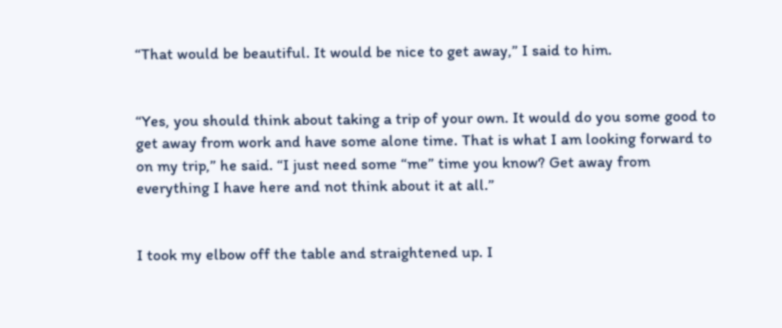“That would be beautiful. It would be nice to get away,” I said to him.


“Yes, you should think about taking a trip of your own. It would do you some good to get away from work and have some alone time. That is what I am looking forward to on my trip,” he said. “I just need some “me” time you know? Get away from everything I have here and not think about it at all.”


I took my elbow off the table and straightened up. I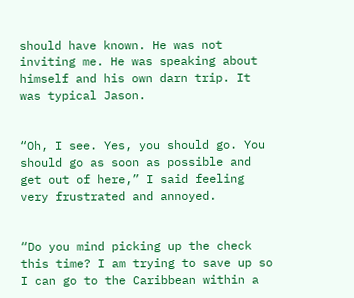should have known. He was not inviting me. He was speaking about himself and his own darn trip. It was typical Jason.


“Oh, I see. Yes, you should go. You should go as soon as possible and get out of here,” I said feeling very frustrated and annoyed.


“Do you mind picking up the check this time? I am trying to save up so I can go to the Caribbean within a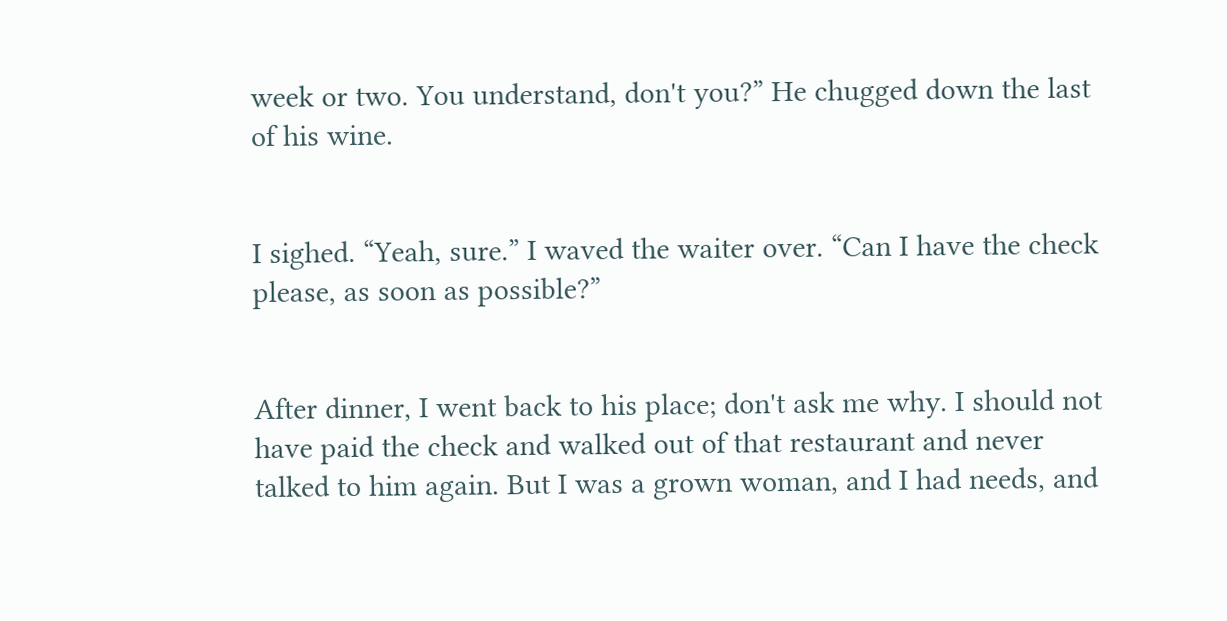week or two. You understand, don't you?” He chugged down the last of his wine.


I sighed. “Yeah, sure.” I waved the waiter over. “Can I have the check please, as soon as possible?”


After dinner, I went back to his place; don't ask me why. I should not have paid the check and walked out of that restaurant and never talked to him again. But I was a grown woman, and I had needs, and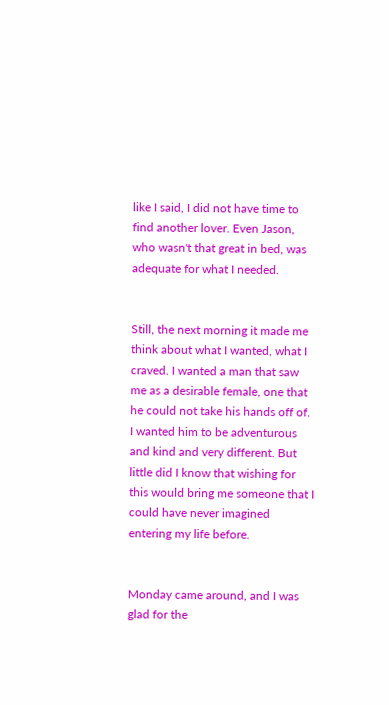like I said, I did not have time to find another lover. Even Jason, who wasn't that great in bed, was adequate for what I needed.


Still, the next morning it made me think about what I wanted, what I craved. I wanted a man that saw me as a desirable female, one that he could not take his hands off of. I wanted him to be adventurous and kind and very different. But little did I know that wishing for this would bring me someone that I could have never imagined entering my life before.


Monday came around, and I was glad for the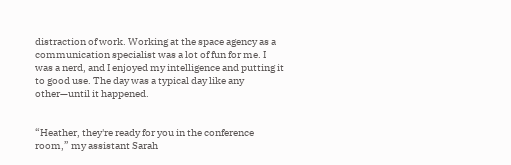distraction of work. Working at the space agency as a communication specialist was a lot of fun for me. I was a nerd, and I enjoyed my intelligence and putting it to good use. The day was a typical day like any other—until it happened.


“Heather, they're ready for you in the conference room,” my assistant Sarah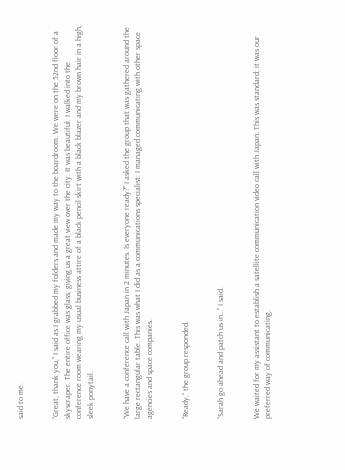said to me.


“Great, thank you,” I said as I grabbed my folders and made my way to the boardroom. We were on the 52nd floor of a skyscraper. The entire office was glass, giving us a great view over the city. It was beautiful. I walked into the conference room wearing my usual business attire of a black pencil skirt with a black blazer and my brown hair in a high, sleek ponytail.


“We have a conference call with Japan in 2 minutes. Is everyone ready?” I asked the group that was gathered around the large rectangular table. This was what I did as a communications specialist: I managed communicating with other space agencies and space companies.


“Ready,” the group responded.


“Sarah go ahead and patch us in…” I said.


We waited for my assistant to establish a satellite communication video call with Japan. This was standard; it was our preferred way of communicating.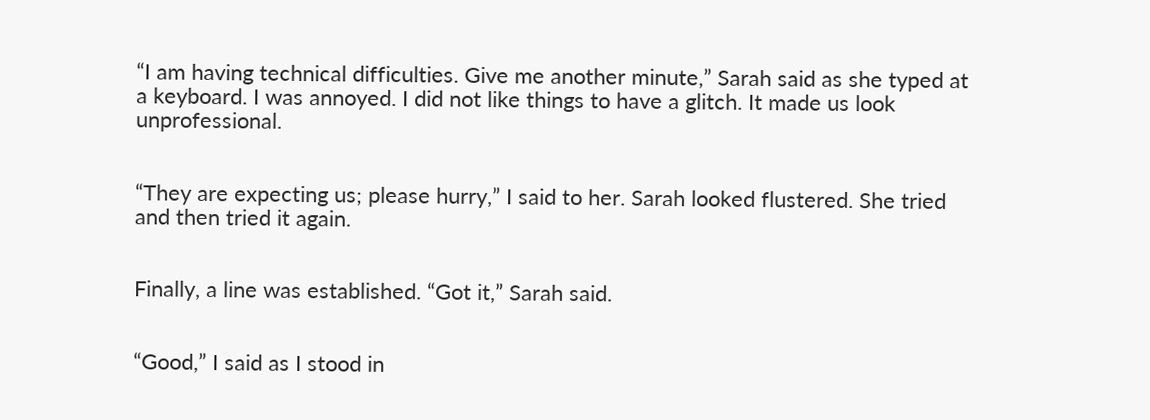“I am having technical difficulties. Give me another minute,” Sarah said as she typed at a keyboard. I was annoyed. I did not like things to have a glitch. It made us look unprofessional.


“They are expecting us; please hurry,” I said to her. Sarah looked flustered. She tried and then tried it again.


Finally, a line was established. “Got it,” Sarah said.


“Good,” I said as I stood in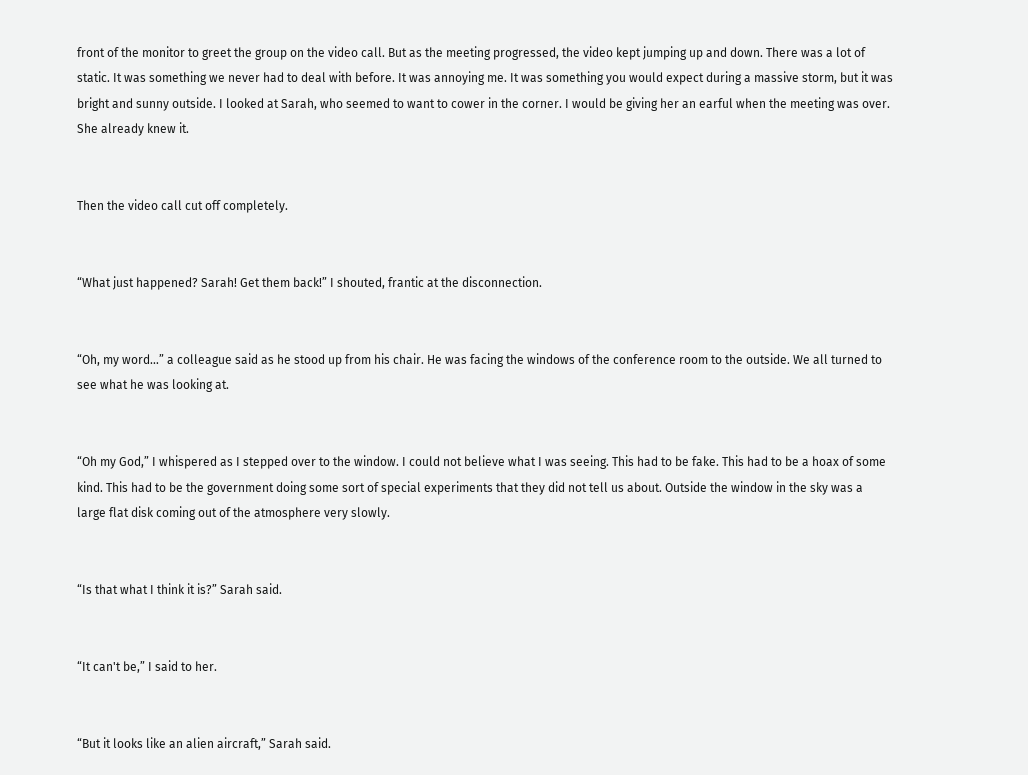front of the monitor to greet the group on the video call. But as the meeting progressed, the video kept jumping up and down. There was a lot of static. It was something we never had to deal with before. It was annoying me. It was something you would expect during a massive storm, but it was bright and sunny outside. I looked at Sarah, who seemed to want to cower in the corner. I would be giving her an earful when the meeting was over. She already knew it.


Then the video call cut off completely.


“What just happened? Sarah! Get them back!” I shouted, frantic at the disconnection.


“Oh, my word…” a colleague said as he stood up from his chair. He was facing the windows of the conference room to the outside. We all turned to see what he was looking at.


“Oh my God,” I whispered as I stepped over to the window. I could not believe what I was seeing. This had to be fake. This had to be a hoax of some kind. This had to be the government doing some sort of special experiments that they did not tell us about. Outside the window in the sky was a large flat disk coming out of the atmosphere very slowly.


“Is that what I think it is?” Sarah said.


“It can't be,” I said to her.


“But it looks like an alien aircraft,” Sarah said.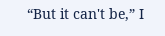“But it can't be,” I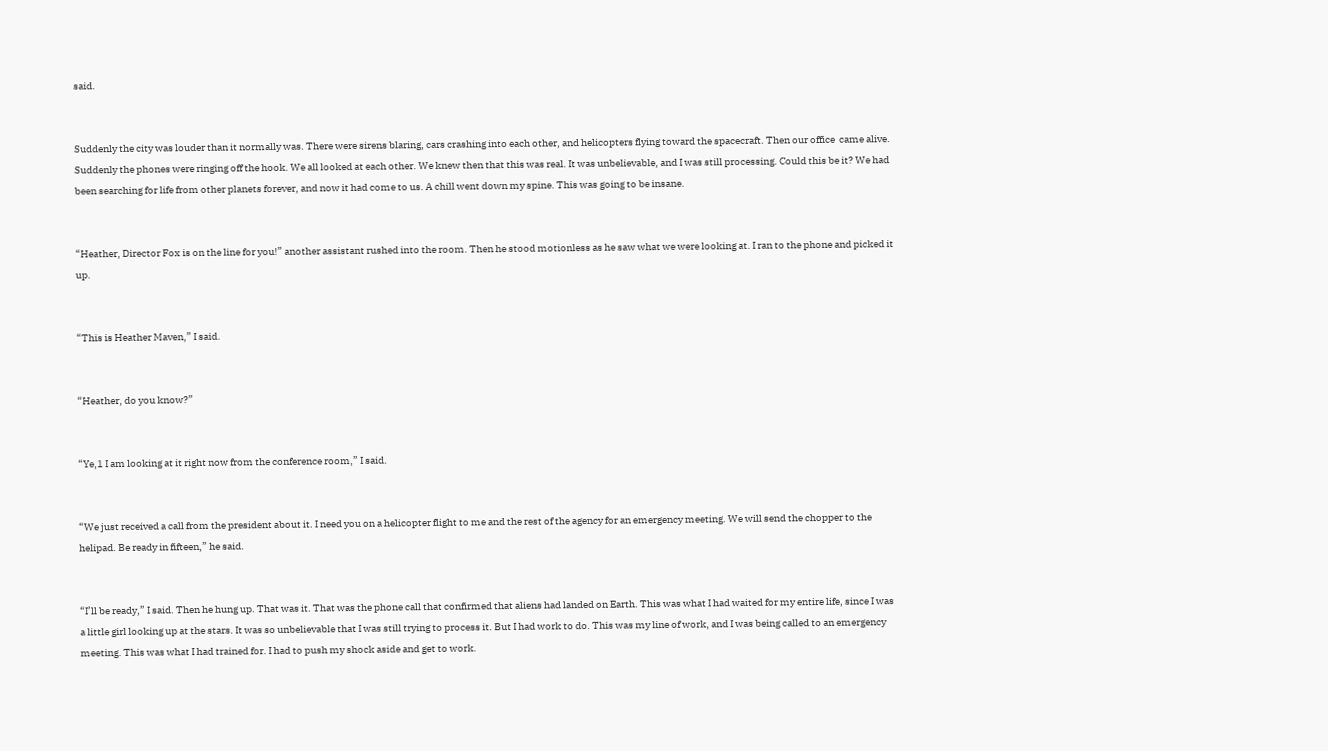said.


Suddenly the city was louder than it normally was. There were sirens blaring, cars crashing into each other, and helicopters flying toward the spacecraft. Then our office  came alive. Suddenly the phones were ringing off the hook. We all looked at each other. We knew then that this was real. It was unbelievable, and I was still processing. Could this be it? We had been searching for life from other planets forever, and now it had come to us. A chill went down my spine. This was going to be insane.


“Heather, Director Fox is on the line for you!” another assistant rushed into the room. Then he stood motionless as he saw what we were looking at. I ran to the phone and picked it up.


“This is Heather Maven,” I said.


“Heather, do you know?”


“Ye,1 I am looking at it right now from the conference room,” I said.


“We just received a call from the president about it. I need you on a helicopter flight to me and the rest of the agency for an emergency meeting. We will send the chopper to the helipad. Be ready in fifteen,” he said.


“I’ll be ready,” I said. Then he hung up. That was it. That was the phone call that confirmed that aliens had landed on Earth. This was what I had waited for my entire life, since I was a little girl looking up at the stars. It was so unbelievable that I was still trying to process it. But I had work to do. This was my line of work, and I was being called to an emergency meeting. This was what I had trained for. I had to push my shock aside and get to work.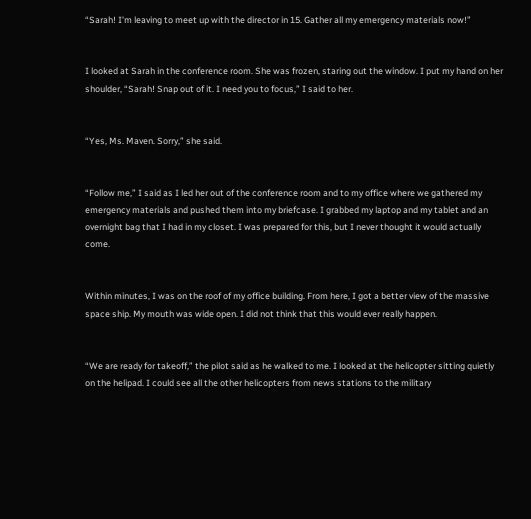“Sarah! I'm leaving to meet up with the director in 15. Gather all my emergency materials now!”


I looked at Sarah in the conference room. She was frozen, staring out the window. I put my hand on her shoulder, “Sarah! Snap out of it. I need you to focus,” I said to her.


“Yes, Ms. Maven. Sorry,” she said.


“Follow me,” I said as I led her out of the conference room and to my office where we gathered my emergency materials and pushed them into my briefcase. I grabbed my laptop and my tablet and an overnight bag that I had in my closet. I was prepared for this, but I never thought it would actually come.


Within minutes, I was on the roof of my office building. From here, I got a better view of the massive space ship. My mouth was wide open. I did not think that this would ever really happen.


“We are ready for takeoff,” the pilot said as he walked to me. I looked at the helicopter sitting quietly on the helipad. I could see all the other helicopters from news stations to the military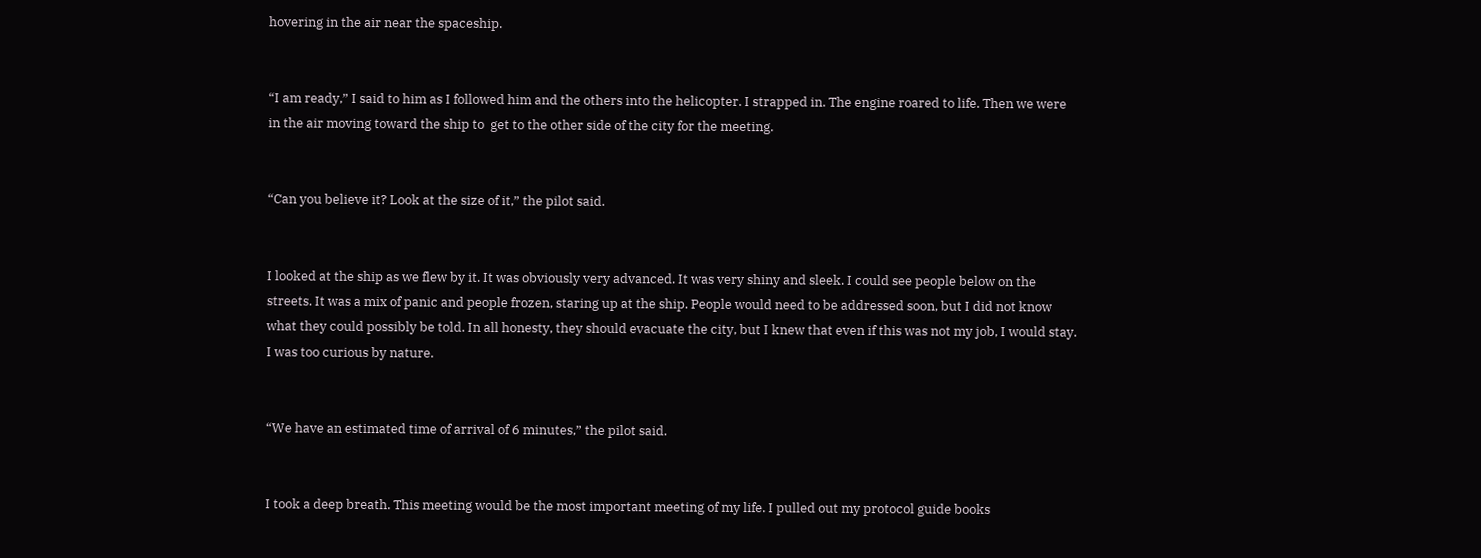hovering in the air near the spaceship.


“I am ready,” I said to him as I followed him and the others into the helicopter. I strapped in. The engine roared to life. Then we were in the air moving toward the ship to  get to the other side of the city for the meeting.


“Can you believe it? Look at the size of it,” the pilot said.


I looked at the ship as we flew by it. It was obviously very advanced. It was very shiny and sleek. I could see people below on the streets. It was a mix of panic and people frozen, staring up at the ship. People would need to be addressed soon, but I did not know what they could possibly be told. In all honesty, they should evacuate the city, but I knew that even if this was not my job, I would stay. I was too curious by nature.


“We have an estimated time of arrival of 6 minutes,” the pilot said.


I took a deep breath. This meeting would be the most important meeting of my life. I pulled out my protocol guide books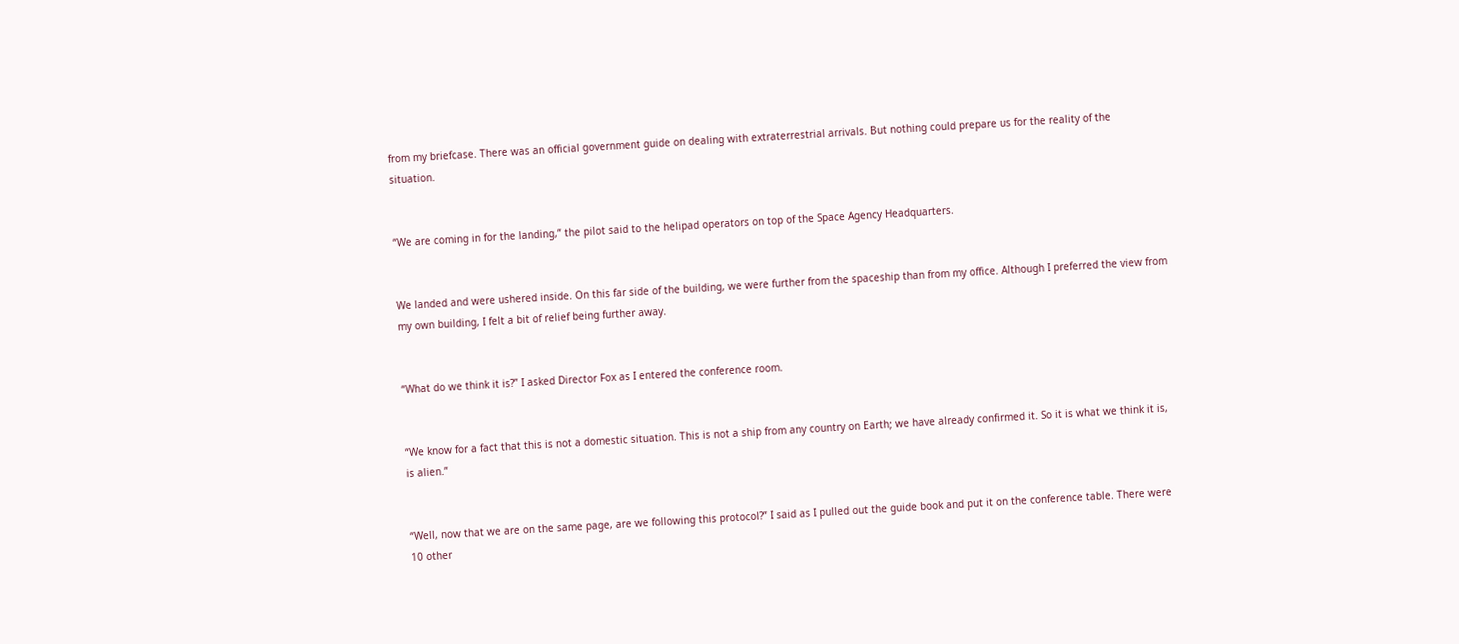from my briefcase. There was an official government guide on dealing with extraterrestrial arrivals. But nothing could prepare us for the reality of the situation.


“We are coming in for the landing,” the pilot said to the helipad operators on top of the Space Agency Headquarters.


We landed and were ushered inside. On this far side of the building, we were further from the spaceship than from my office. Although I preferred the view from my own building, I felt a bit of relief being further away.


“What do we think it is?” I asked Director Fox as I entered the conference room.


“We know for a fact that this is not a domestic situation. This is not a ship from any country on Earth; we have already confirmed it. So it is what we think it is, is alien.”


“Well, now that we are on the same page, are we following this protocol?” I said as I pulled out the guide book and put it on the conference table. There were 10 other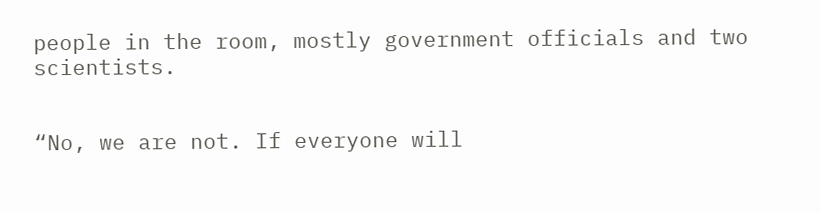people in the room, mostly government officials and two scientists.


“No, we are not. If everyone will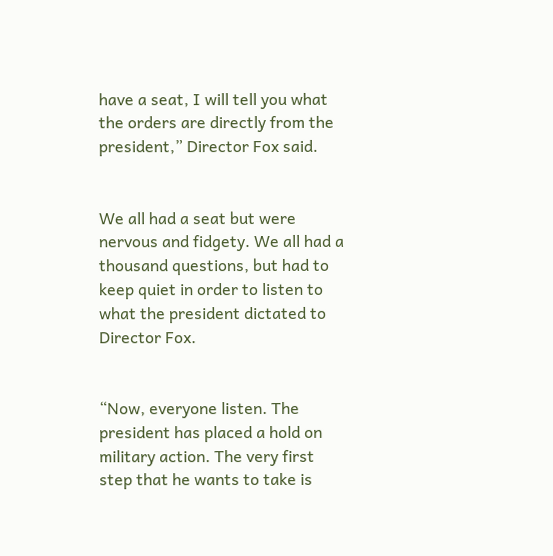have a seat, I will tell you what the orders are directly from the president,” Director Fox said.


We all had a seat but were nervous and fidgety. We all had a thousand questions, but had to keep quiet in order to listen to what the president dictated to Director Fox.


“Now, everyone listen. The president has placed a hold on military action. The very first step that he wants to take is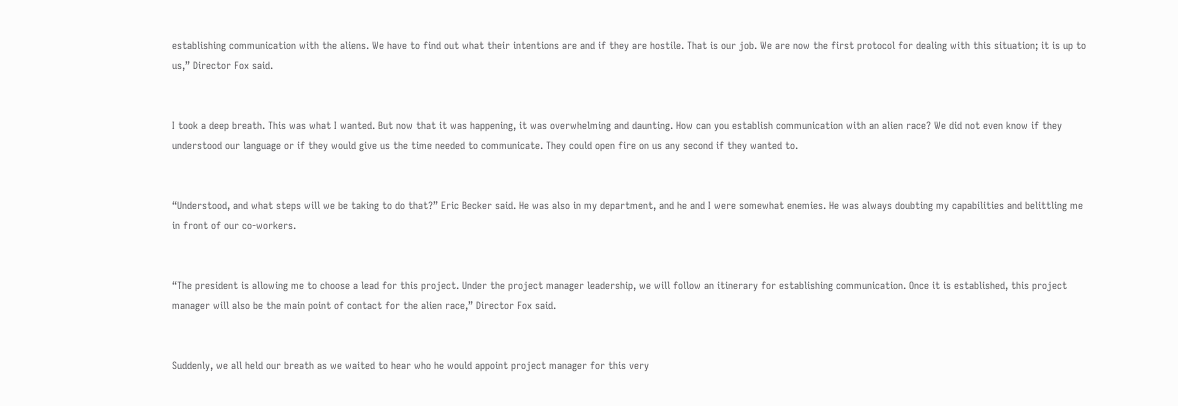establishing communication with the aliens. We have to find out what their intentions are and if they are hostile. That is our job. We are now the first protocol for dealing with this situation; it is up to us,” Director Fox said.


I took a deep breath. This was what I wanted. But now that it was happening, it was overwhelming and daunting. How can you establish communication with an alien race? We did not even know if they understood our language or if they would give us the time needed to communicate. They could open fire on us any second if they wanted to.


“Understood, and what steps will we be taking to do that?” Eric Becker said. He was also in my department, and he and I were somewhat enemies. He was always doubting my capabilities and belittling me in front of our co-workers.


“The president is allowing me to choose a lead for this project. Under the project manager leadership, we will follow an itinerary for establishing communication. Once it is established, this project manager will also be the main point of contact for the alien race,” Director Fox said.


Suddenly, we all held our breath as we waited to hear who he would appoint project manager for this very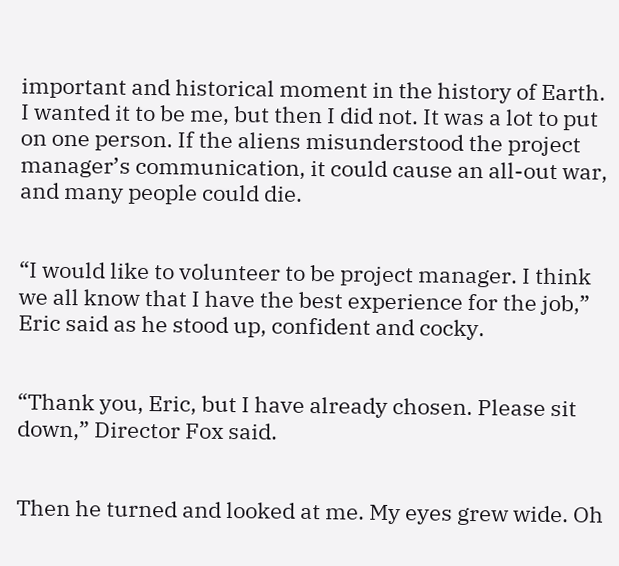important and historical moment in the history of Earth. I wanted it to be me, but then I did not. It was a lot to put on one person. If the aliens misunderstood the project manager’s communication, it could cause an all-out war, and many people could die.


“I would like to volunteer to be project manager. I think we all know that I have the best experience for the job,” Eric said as he stood up, confident and cocky.


“Thank you, Eric, but I have already chosen. Please sit down,” Director Fox said.


Then he turned and looked at me. My eyes grew wide. Oh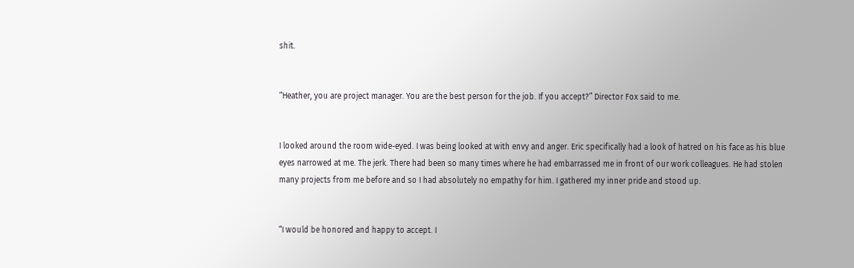shit.


“Heather, you are project manager. You are the best person for the job. If you accept?” Director Fox said to me.


I looked around the room wide-eyed. I was being looked at with envy and anger. Eric specifically had a look of hatred on his face as his blue eyes narrowed at me. The jerk. There had been so many times where he had embarrassed me in front of our work colleagues. He had stolen many projects from me before and so I had absolutely no empathy for him. I gathered my inner pride and stood up.


“I would be honored and happy to accept. I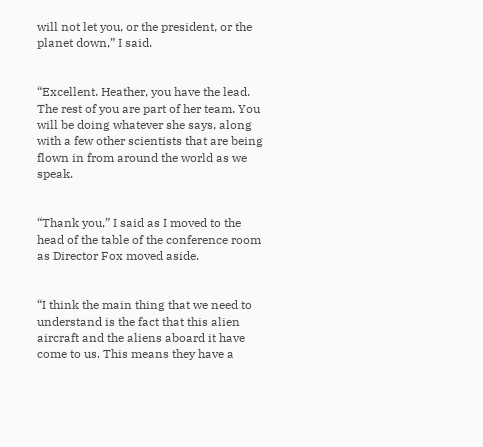will not let you, or the president, or the planet down,” I said.


“Excellent. Heather, you have the lead. The rest of you are part of her team. You will be doing whatever she says, along with a few other scientists that are being flown in from around the world as we speak.


“Thank you,” I said as I moved to the head of the table of the conference room as Director Fox moved aside.


“I think the main thing that we need to understand is the fact that this alien aircraft and the aliens aboard it have come to us. This means they have a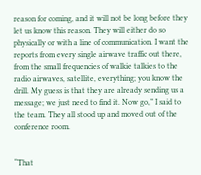reason for coming, and it will not be long before they let us know this reason. They will either do so physically or with a line of communication. I want the reports from every single airwave traffic out there, from the small frequencies of walkie talkies to the radio airwaves, satellite, everything; you know the drill. My guess is that they are already sending us a message; we just need to find it. Now go,” I said to the team. They all stood up and moved out of the conference room.


“That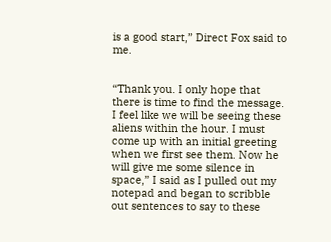is a good start,” Direct Fox said to me.


“Thank you. I only hope that there is time to find the message. I feel like we will be seeing these aliens within the hour. I must come up with an initial greeting when we first see them. Now he will give me some silence in space,” I said as I pulled out my notepad and began to scribble out sentences to say to these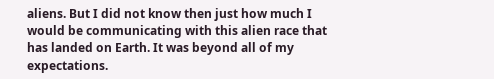aliens. But I did not know then just how much I would be communicating with this alien race that has landed on Earth. It was beyond all of my expectations.